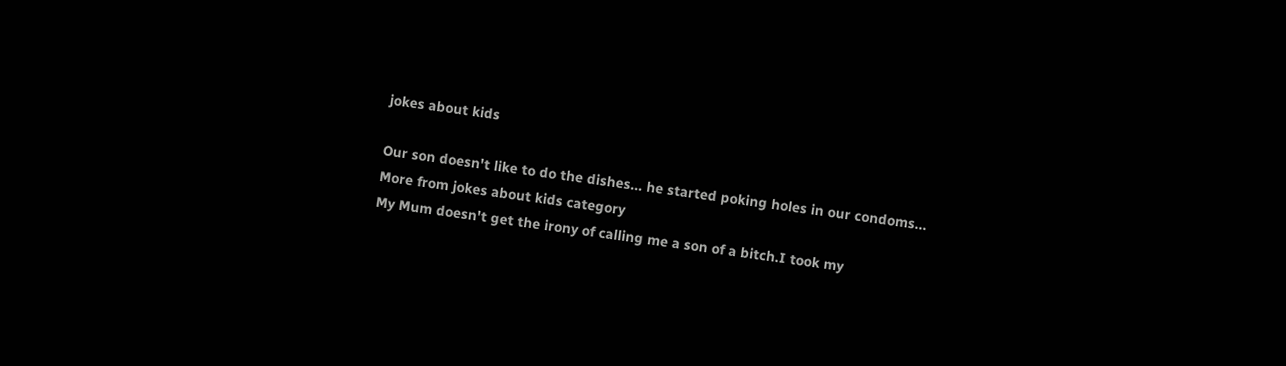jokes about kids

Our son doesn't like to do the dishes... he started poking holes in our condoms...
More from jokes about kids category
My Mum doesn't get the irony of calling me a son of a bitch.I took my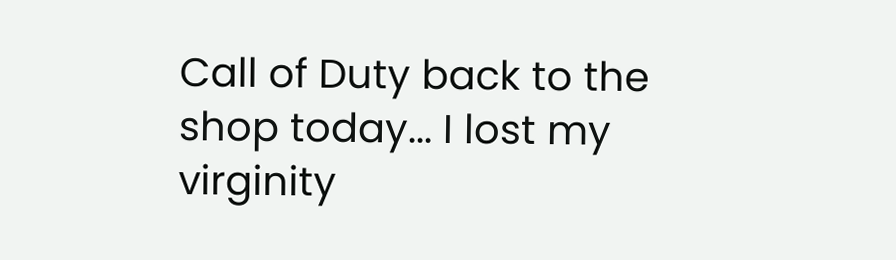Call of Duty back to the shop today... I lost my virginity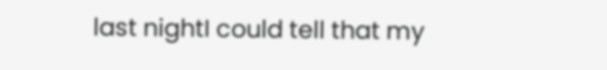last nightI could tell that my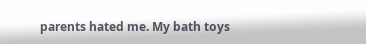parents hated me. My bath toys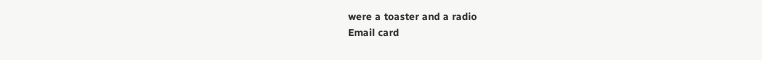were a toaster and a radio
Email card